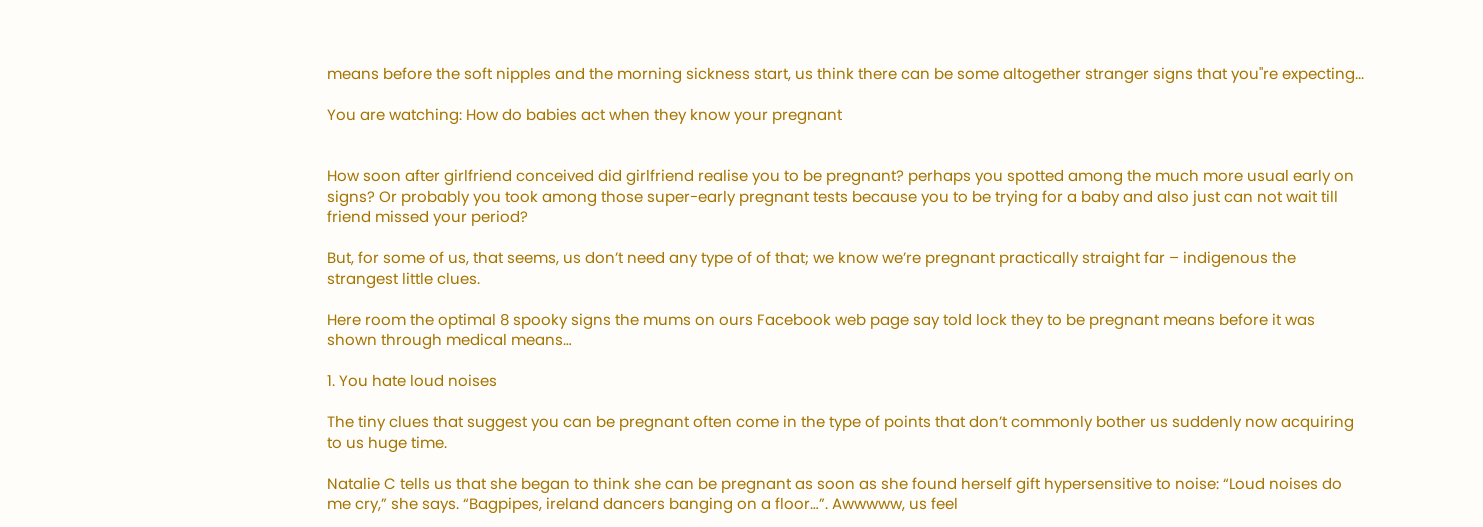means before the soft nipples and the morning sickness start, us think there can be some altogether stranger signs that you"re expecting...

You are watching: How do babies act when they know your pregnant


How soon after girlfriend conceived did girlfriend realise you to be pregnant? perhaps you spotted among the much more usual early on signs? Or probably you took among those super-early pregnant tests because you to be trying for a baby and also just can not wait till friend missed your period?

But, for some of us, that seems, us don’t need any type of of that; we know we’re pregnant practically straight far – indigenous the strangest little clues.

Here room the optimal 8 spooky signs the mums on ours Facebook web page say told lock they to be pregnant means before it was shown through medical means…

1. You hate loud noises

The tiny clues that suggest you can be pregnant often come in the type of points that don’t commonly bother us suddenly now acquiring to us huge time.

Natalie C tells us that she began to think she can be pregnant as soon as she found herself gift hypersensitive to noise: “Loud noises do me cry,” she says. “Bagpipes, ireland dancers banging on a floor…”. Awwwww, us feel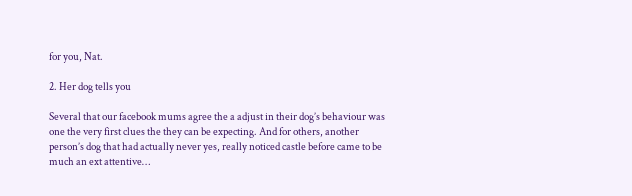for you, Nat.

2. Her dog tells you

Several that our facebook mums agree the a adjust in their dog’s behaviour was one the very first clues the they can be expecting. And for others, another person’s dog that had actually never yes, really noticed castle before came to be much an ext attentive…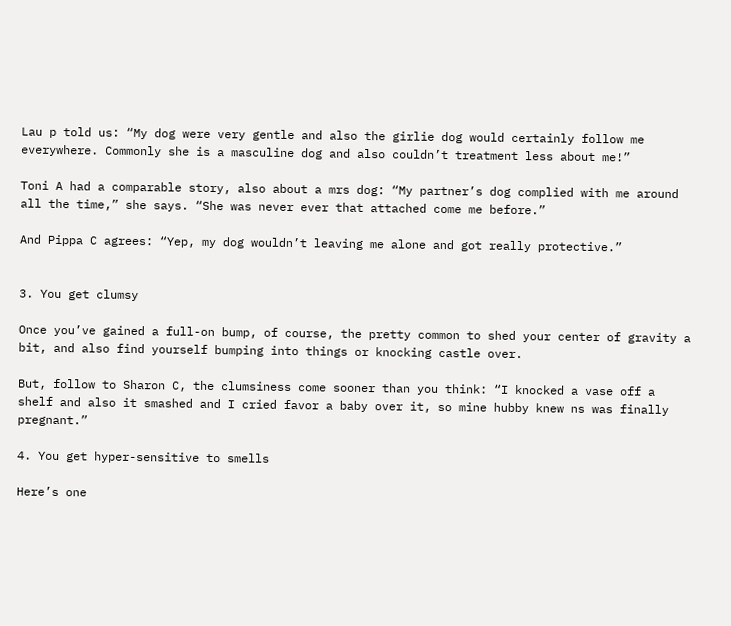Lau p told us: “My dog were very gentle and also the girlie dog would certainly follow me everywhere. Commonly she is a masculine dog and also couldn’t treatment less about me!”

Toni A had a comparable story, also about a mrs dog: “My partner’s dog complied with me around all the time,” she says. “She was never ever that attached come me before.”

And Pippa C agrees: “Yep, my dog wouldn’t leaving me alone and got really protective.”


3. You get clumsy

Once you’ve gained a full-on bump, of course, the pretty common to shed your center of gravity a bit, and also find yourself bumping into things or knocking castle over.

But, follow to Sharon C, the clumsiness come sooner than you think: “I knocked a vase off a shelf and also it smashed and I cried favor a baby over it, so mine hubby knew ns was finally pregnant.”

4. You get hyper-sensitive to smells

Here’s one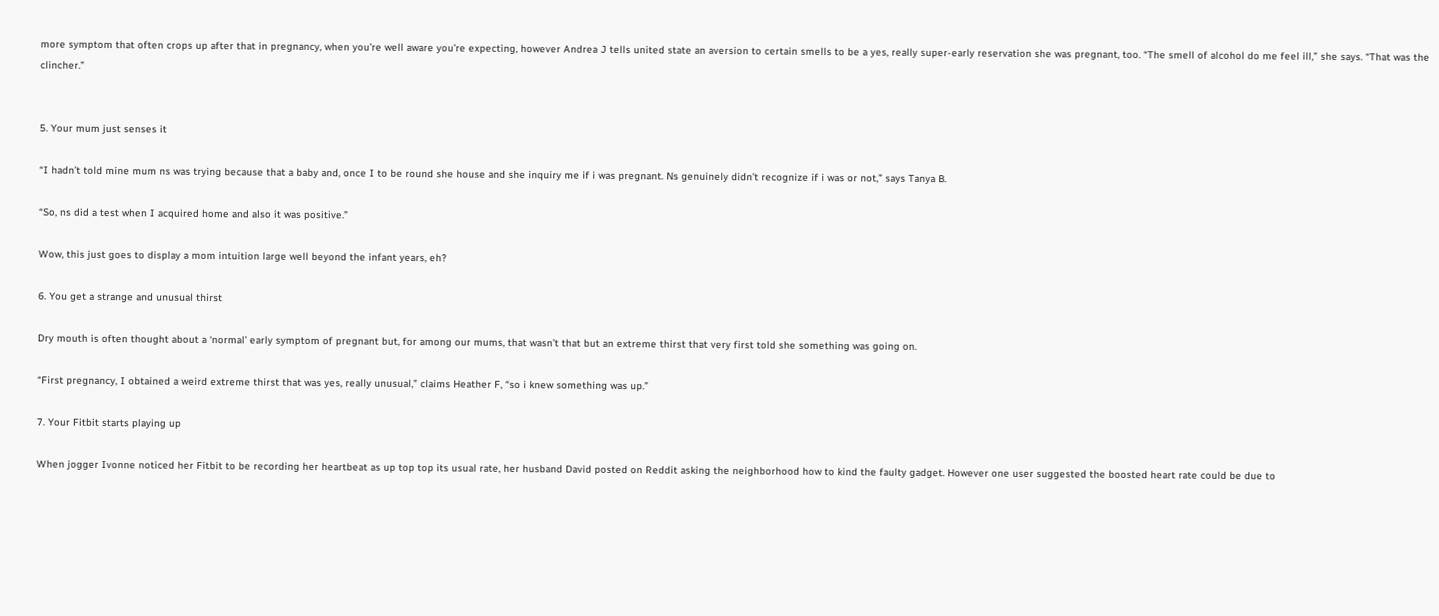more symptom that often crops up after that in pregnancy, when you’re well aware you’re expecting, however Andrea J tells united state an aversion to certain smells to be a yes, really super-early reservation she was pregnant, too. “The smell of alcohol do me feel ill,” she says. “That was the clincher.”


5. Your mum just senses it

“I hadn’t told mine mum ns was trying because that a baby and, once I to be round she house and she inquiry me if i was pregnant. Ns genuinely didn’t recognize if i was or not,” says Tanya B.

“So, ns did a test when I acquired home and also it was positive.”

Wow, this just goes to display a mom intuition large well beyond the infant years, eh?

6. You get a strange and unusual thirst

Dry mouth is often thought about a ‘normal’ early symptom of pregnant but, for among our mums, that wasn’t that but an extreme thirst that very first told she something was going on.

“First pregnancy, I obtained a weird extreme thirst that was yes, really unusual,” claims Heather F, “so i knew something was up.”

7. Your Fitbit starts playing up

When jogger Ivonne noticed her Fitbit to be recording her heartbeat as up top top its usual rate, her husband David posted on Reddit asking the neighborhood how to kind the faulty gadget. However one user suggested the boosted heart rate could be due to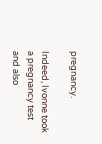pregnancy.

Indeed, Ivonne took a pregnancy test and also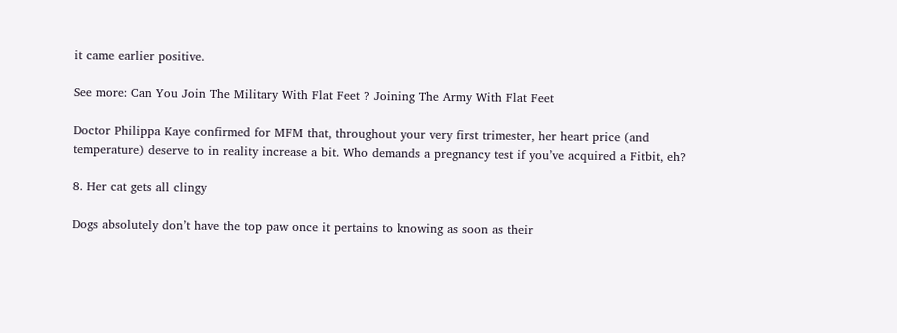it came earlier positive.

See more: Can You Join The Military With Flat Feet ? Joining The Army With Flat Feet

Doctor Philippa Kaye confirmed for MFM that, throughout your very first trimester, her heart price (and temperature) deserve to in reality increase a bit. Who demands a pregnancy test if you’ve acquired a Fitbit, eh?

8. Her cat gets all clingy

Dogs absolutely don’t have the top paw once it pertains to knowing as soon as their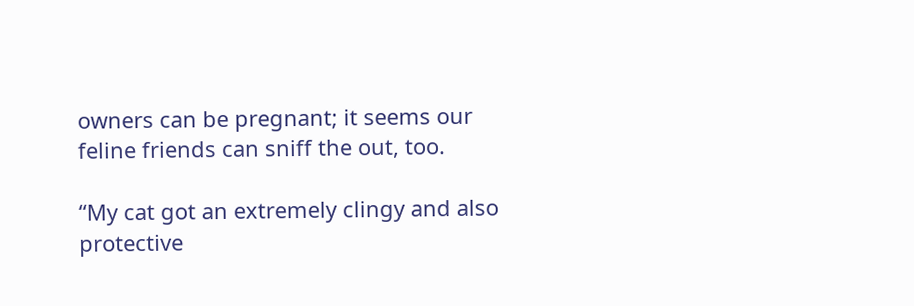owners can be pregnant; it seems our feline friends can sniff the out, too.

“My cat got an extremely clingy and also protective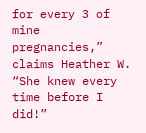for every 3 of mine pregnancies,” claims Heather W. “She knew every time before I did!”